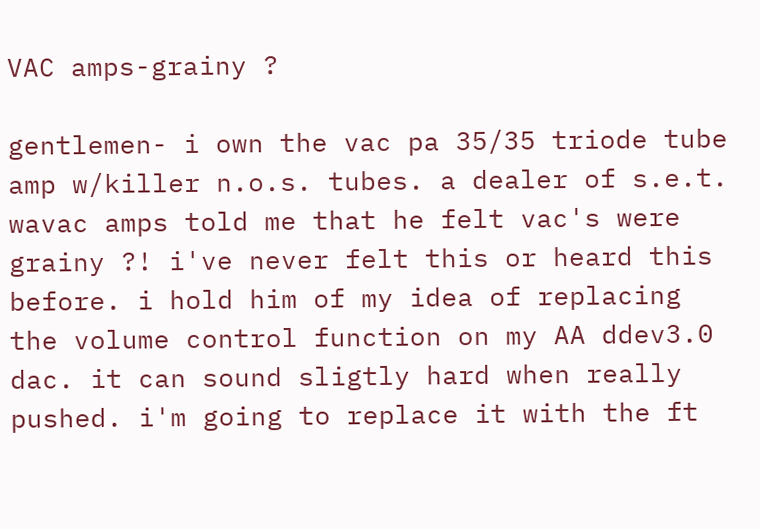VAC amps-grainy ?

gentlemen- i own the vac pa 35/35 triode tube amp w/killer n.o.s. tubes. a dealer of s.e.t. wavac amps told me that he felt vac's were grainy ?! i've never felt this or heard this before. i hold him of my idea of replacing the volume control function on my AA ddev3.0 dac. it can sound sligtly hard when really pushed. i'm going to replace it with the ft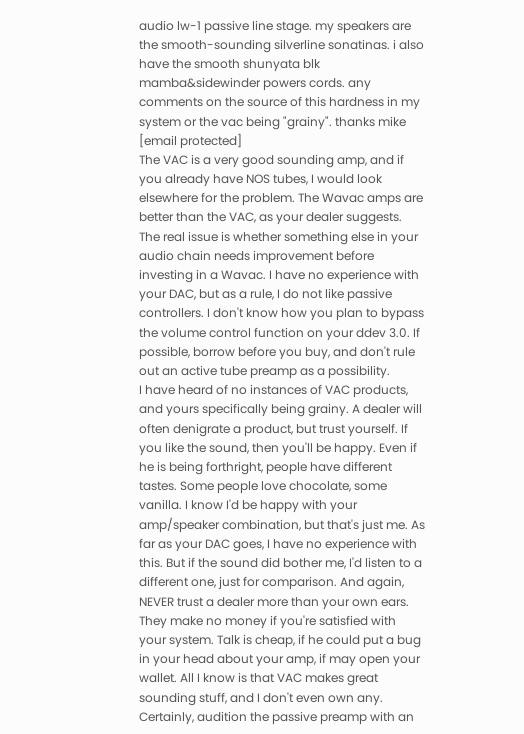audio lw-1 passive line stage. my speakers are the smooth-sounding silverline sonatinas. i also have the smooth shunyata blk mamba&sidewinder powers cords. any comments on the source of this hardness in my system or the vac being "grainy". thanks mike [email protected]
The VAC is a very good sounding amp, and if you already have NOS tubes, I would look elsewhere for the problem. The Wavac amps are better than the VAC, as your dealer suggests. The real issue is whether something else in your audio chain needs improvement before investing in a Wavac. I have no experience with your DAC, but as a rule, I do not like passive controllers. I don't know how you plan to bypass the volume control function on your ddev 3.0. If possible, borrow before you buy, and don't rule out an active tube preamp as a possibility.
I have heard of no instances of VAC products, and yours specifically being grainy. A dealer will often denigrate a product, but trust yourself. If you like the sound, then you'll be happy. Even if he is being forthright, people have different tastes. Some people love chocolate, some vanilla. I know I'd be happy with your amp/speaker combination, but that's just me. As far as your DAC goes, I have no experience with this. But if the sound did bother me, I'd listen to a different one, just for comparison. And again, NEVER trust a dealer more than your own ears. They make no money if you're satisfied with your system. Talk is cheap, if he could put a bug in your head about your amp, if may open your wallet. All I know is that VAC makes great sounding stuff, and I don't even own any. Certainly, audition the passive preamp with an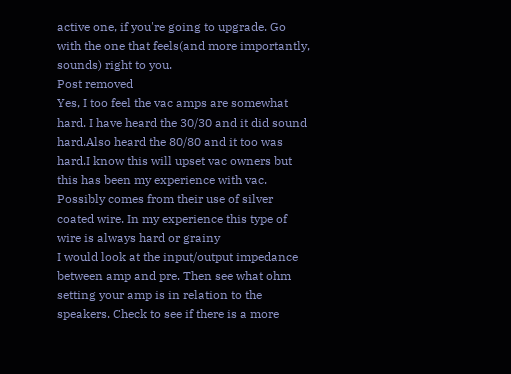active one, if you're going to upgrade. Go with the one that feels(and more importantly, sounds) right to you.
Post removed
Yes, I too feel the vac amps are somewhat hard. I have heard the 30/30 and it did sound hard.Also heard the 80/80 and it too was hard.I know this will upset vac owners but this has been my experience with vac. Possibly comes from their use of silver coated wire. In my experience this type of wire is always hard or grainy
I would look at the input/output impedance between amp and pre. Then see what ohm setting your amp is in relation to the speakers. Check to see if there is a more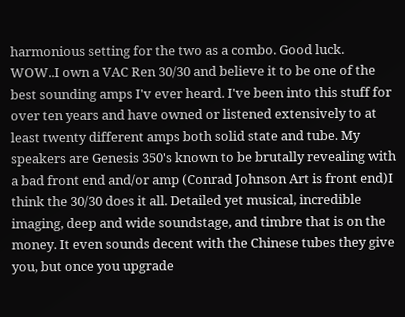harmonious setting for the two as a combo. Good luck.
WOW..I own a VAC Ren 30/30 and believe it to be one of the best sounding amps I'v ever heard. I've been into this stuff for over ten years and have owned or listened extensively to at least twenty different amps both solid state and tube. My speakers are Genesis 350's known to be brutally revealing with a bad front end and/or amp (Conrad Johnson Art is front end)I think the 30/30 does it all. Detailed yet musical, incredible imaging, deep and wide soundstage, and timbre that is on the money. It even sounds decent with the Chinese tubes they give you, but once you upgrade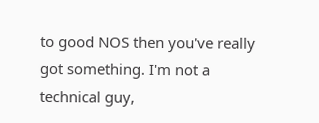to good NOS then you've really got something. I'm not a technical guy,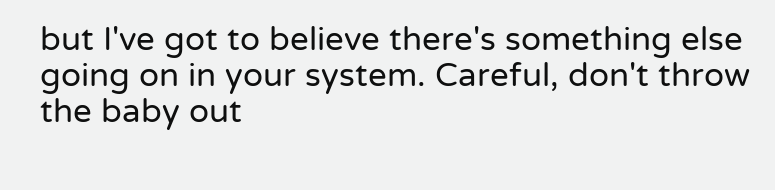but I've got to believe there's something else going on in your system. Careful, don't throw the baby out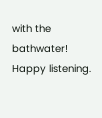with the bathwater! Happy listening.